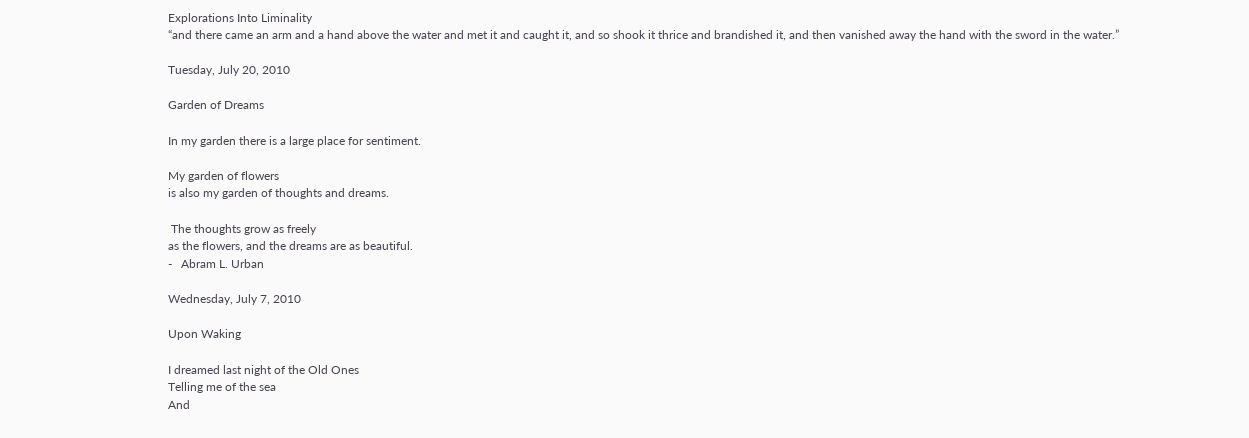Explorations Into Liminality
“and there came an arm and a hand above the water and met it and caught it, and so shook it thrice and brandished it, and then vanished away the hand with the sword in the water.”

Tuesday, July 20, 2010

Garden of Dreams

In my garden there is a large place for sentiment.

My garden of flowers
is also my garden of thoughts and dreams.

 The thoughts grow as freely
as the flowers, and the dreams are as beautiful.
-   Abram L. Urban

Wednesday, July 7, 2010

Upon Waking

I dreamed last night of the Old Ones
Telling me of the sea
And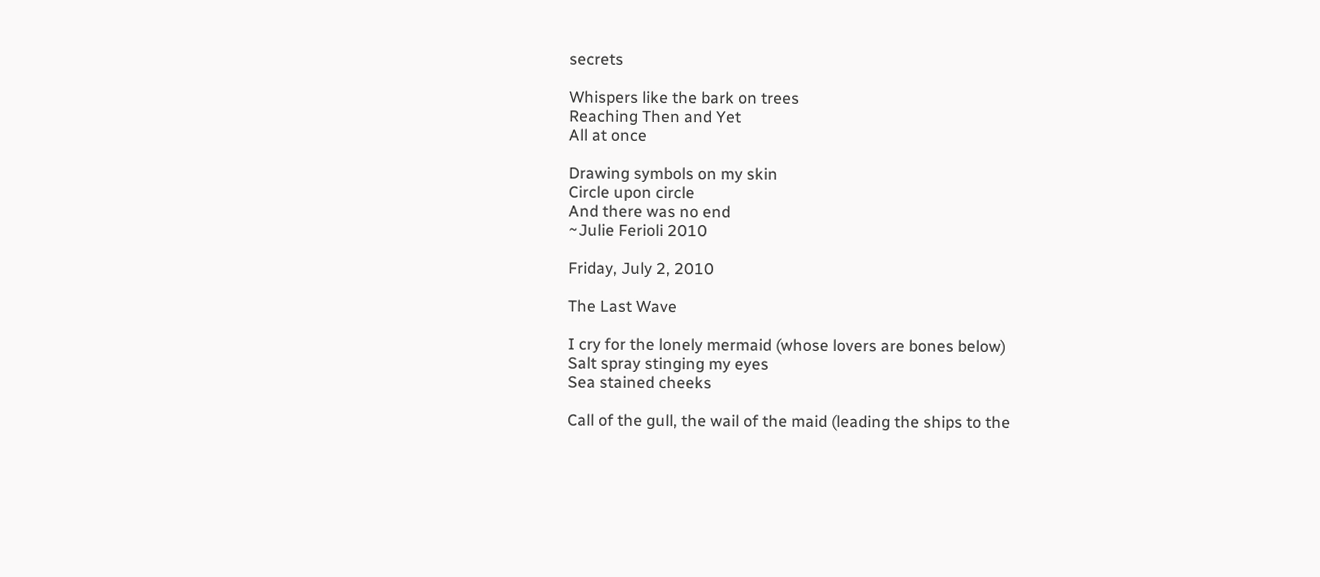secrets

Whispers like the bark on trees
Reaching Then and Yet
All at once

Drawing symbols on my skin
Circle upon circle
And there was no end
~Julie Ferioli 2010

Friday, July 2, 2010

The Last Wave

I cry for the lonely mermaid (whose lovers are bones below)
Salt spray stinging my eyes
Sea stained cheeks

Call of the gull, the wail of the maid (leading the ships to the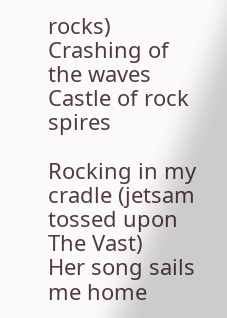rocks)
Crashing of the waves
Castle of rock spires

Rocking in my cradle (jetsam tossed upon The Vast)
Her song sails me home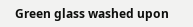Green glass washed upon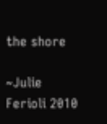the shore

~Julie Ferioli 2010